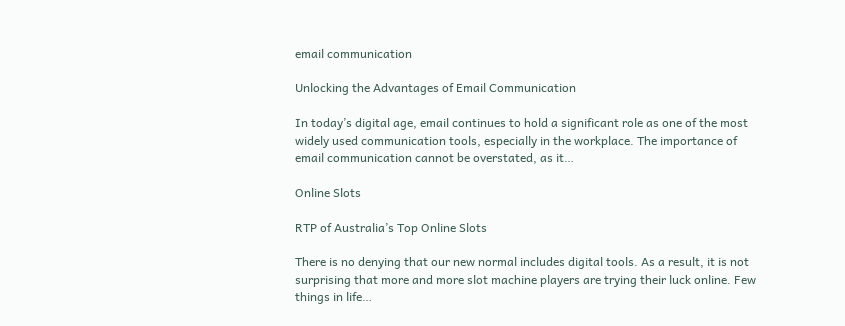email communication

Unlocking the Advantages of Email Communication

In today’s digital age, email continues to hold a significant role as one of the most widely used communication tools, especially in the workplace. The importance of email communication cannot be overstated, as it…

Online Slots

RTP of Australia’s Top Online Slots

There is no denying that our new normal includes digital tools. As a result, it is not surprising that more and more slot machine players are trying their luck online. Few things in life…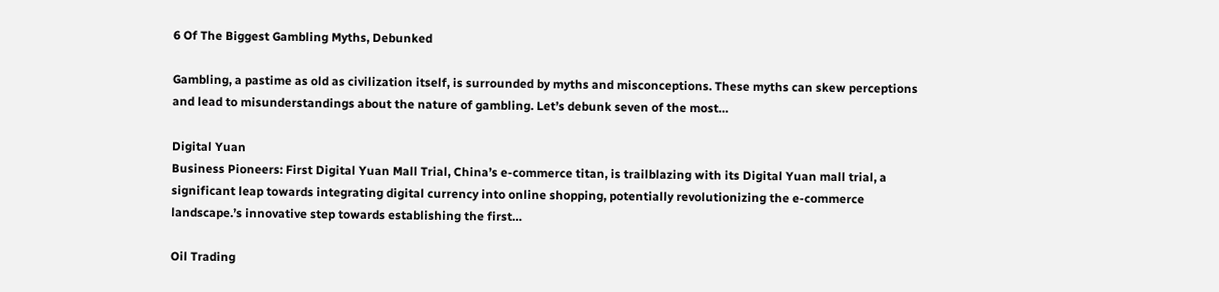6 Of The Biggest Gambling Myths, Debunked

Gambling, a pastime as old as civilization itself, is surrounded by myths and misconceptions. These myths can skew perceptions and lead to misunderstandings about the nature of gambling. Let’s debunk seven of the most…

Digital Yuan
Business Pioneers: First Digital Yuan Mall Trial, China’s e-commerce titan, is trailblazing with its Digital Yuan mall trial, a significant leap towards integrating digital currency into online shopping, potentially revolutionizing the e-commerce landscape.’s innovative step towards establishing the first…

Oil Trading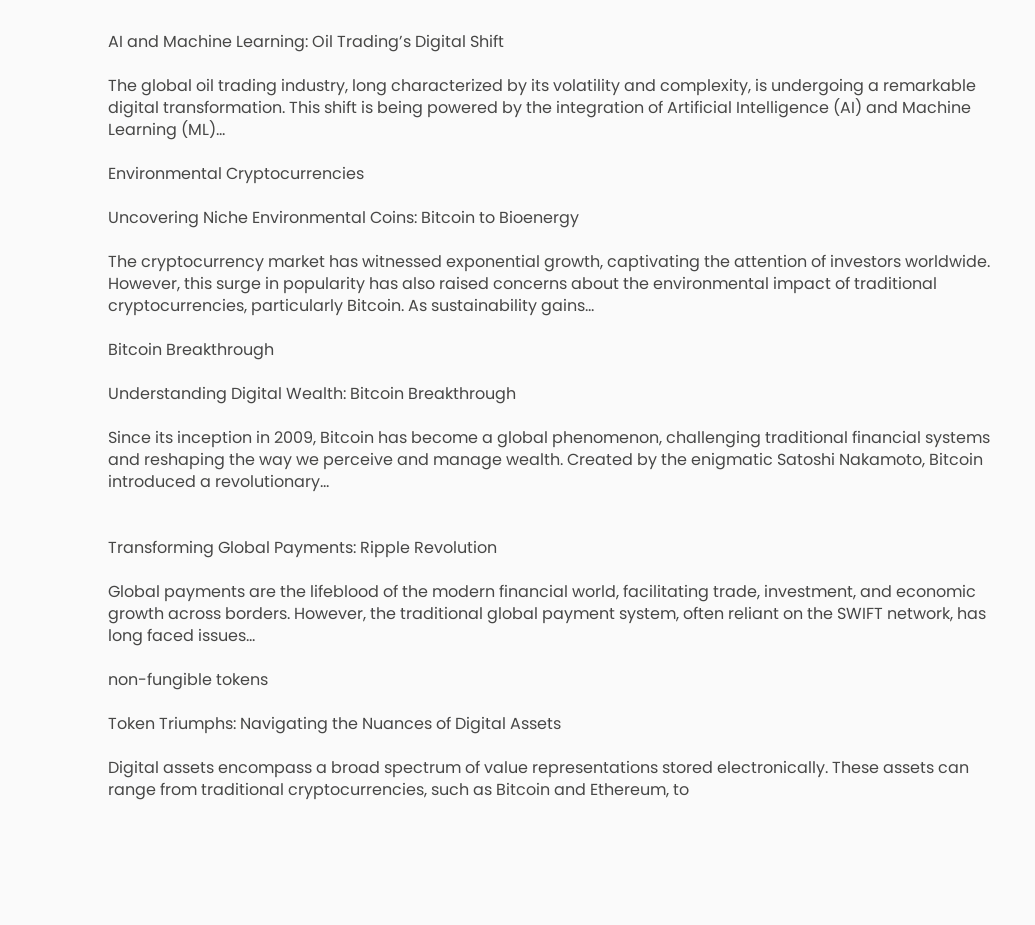AI and Machine Learning: Oil Trading’s Digital Shift

The global oil trading industry, long characterized by its volatility and complexity, is undergoing a remarkable digital transformation. This shift is being powered by the integration of Artificial Intelligence (AI) and Machine Learning (ML)…

Environmental Cryptocurrencies

Uncovering Niche Environmental Coins: Bitcoin to Bioenergy

The cryptocurrency market has witnessed exponential growth, captivating the attention of investors worldwide. However, this surge in popularity has also raised concerns about the environmental impact of traditional cryptocurrencies, particularly Bitcoin. As sustainability gains…

Bitcoin Breakthrough

Understanding Digital Wealth: Bitcoin Breakthrough

Since its inception in 2009, Bitcoin has become a global phenomenon, challenging traditional financial systems and reshaping the way we perceive and manage wealth. Created by the enigmatic Satoshi Nakamoto, Bitcoin introduced a revolutionary…


Transforming Global Payments: Ripple Revolution

Global payments are the lifeblood of the modern financial world, facilitating trade, investment, and economic growth across borders. However, the traditional global payment system, often reliant on the SWIFT network, has long faced issues…

non-fungible tokens

Token Triumphs: Navigating the Nuances of Digital Assets

Digital assets encompass a broad spectrum of value representations stored electronically. These assets can range from traditional cryptocurrencies, such as Bitcoin and Ethereum, to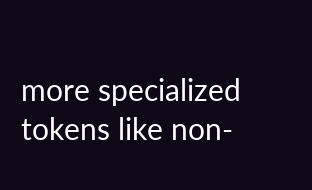more specialized tokens like non-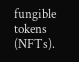fungible tokens (NFTs).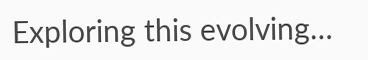Exploring this evolving…